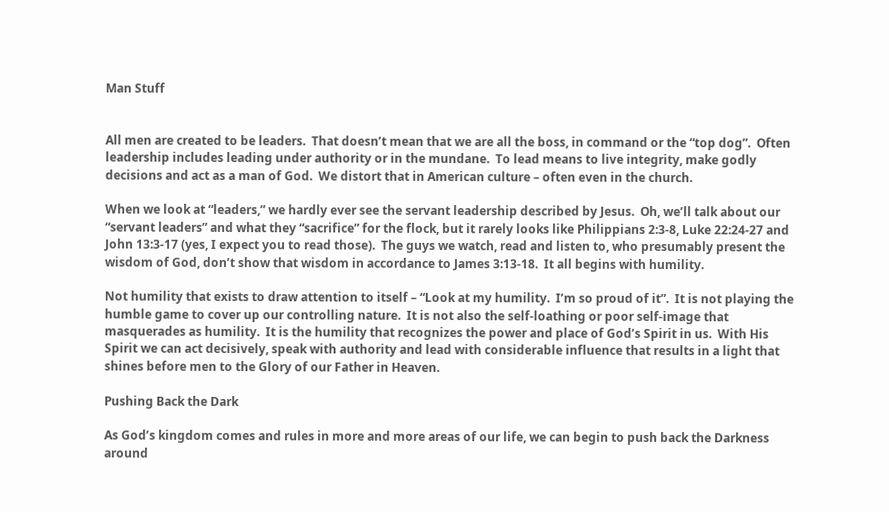Man Stuff


All men are created to be leaders.  That doesn’t mean that we are all the boss, in command or the “top dog”.  Often leadership includes leading under authority or in the mundane.  To lead means to live integrity, make godly decisions and act as a man of God.  We distort that in American culture – often even in the church.

When we look at “leaders,” we hardly ever see the servant leadership described by Jesus.  Oh, we’ll talk about our “servant leaders” and what they “sacrifice” for the flock, but it rarely looks like Philippians 2:3-8, Luke 22:24-27 and John 13:3-17 (yes, I expect you to read those).  The guys we watch, read and listen to, who presumably present the wisdom of God, don’t show that wisdom in accordance to James 3:13-18.  It all begins with humility.

Not humility that exists to draw attention to itself – “Look at my humility.  I’m so proud of it”.  It is not playing the humble game to cover up our controlling nature.  It is not also the self-loathing or poor self-image that masquerades as humility.  It is the humility that recognizes the power and place of God’s Spirit in us.  With His Spirit we can act decisively, speak with authority and lead with considerable influence that results in a light that shines before men to the Glory of our Father in Heaven.

Pushing Back the Dark

As God’s kingdom comes and rules in more and more areas of our life, we can begin to push back the Darkness around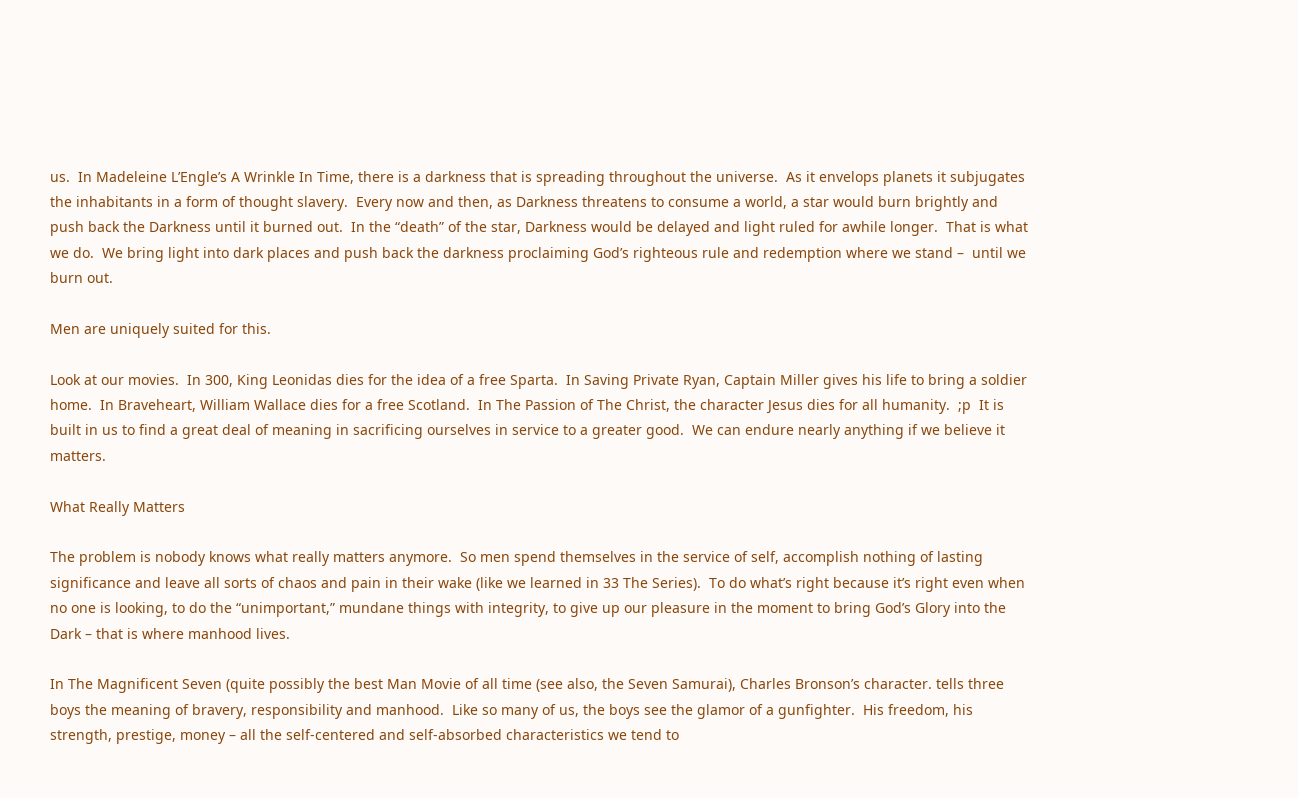us.  In Madeleine L’Engle’s A Wrinkle In Time, there is a darkness that is spreading throughout the universe.  As it envelops planets it subjugates the inhabitants in a form of thought slavery.  Every now and then, as Darkness threatens to consume a world, a star would burn brightly and push back the Darkness until it burned out.  In the “death” of the star, Darkness would be delayed and light ruled for awhile longer.  That is what we do.  We bring light into dark places and push back the darkness proclaiming God’s righteous rule and redemption where we stand –  until we burn out.

Men are uniquely suited for this.

Look at our movies.  In 300, King Leonidas dies for the idea of a free Sparta.  In Saving Private Ryan, Captain Miller gives his life to bring a soldier home.  In Braveheart, William Wallace dies for a free Scotland.  In The Passion of The Christ, the character Jesus dies for all humanity.  ;p  It is built in us to find a great deal of meaning in sacrificing ourselves in service to a greater good.  We can endure nearly anything if we believe it matters.

What Really Matters

The problem is nobody knows what really matters anymore.  So men spend themselves in the service of self, accomplish nothing of lasting significance and leave all sorts of chaos and pain in their wake (like we learned in 33 The Series).  To do what’s right because it’s right even when no one is looking, to do the “unimportant,” mundane things with integrity, to give up our pleasure in the moment to bring God’s Glory into the Dark – that is where manhood lives.

In The Magnificent Seven (quite possibly the best Man Movie of all time (see also, the Seven Samurai), Charles Bronson’s character. tells three boys the meaning of bravery, responsibility and manhood.  Like so many of us, the boys see the glamor of a gunfighter.  His freedom, his strength, prestige, money – all the self-centered and self-absorbed characteristics we tend to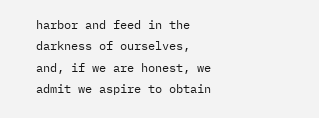harbor and feed in the darkness of ourselves, and, if we are honest, we admit we aspire to obtain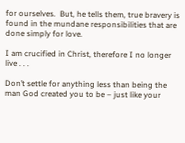for ourselves.  But, he tells them, true bravery is found in the mundane responsibilities that are done simply for love.

I am crucified in Christ, therefore I no longer live . . .

Don’t settle for anything less than being the man God created you to be – just like your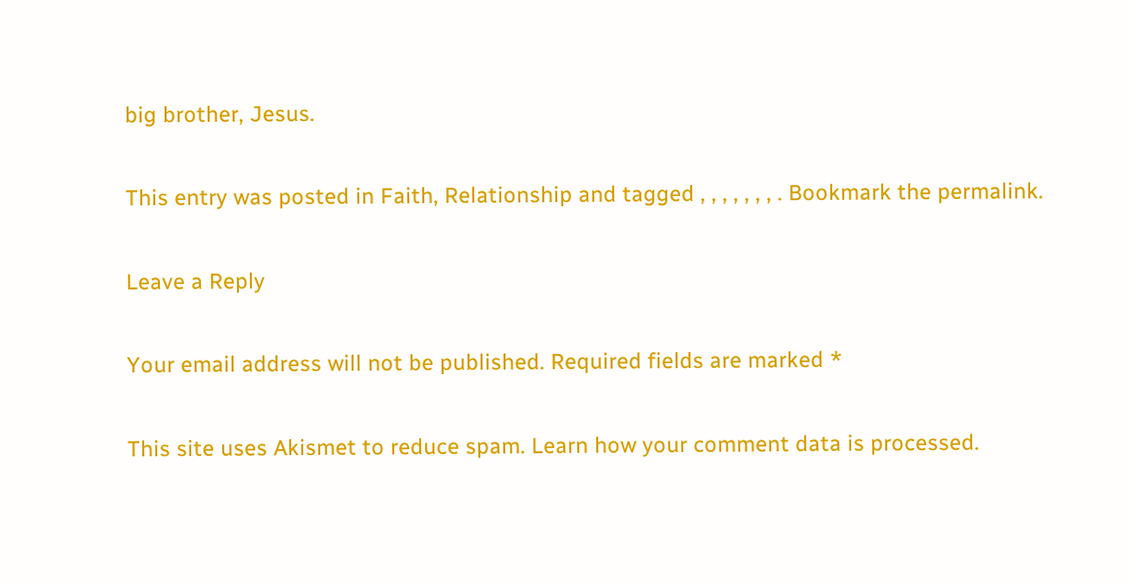big brother, Jesus.

This entry was posted in Faith, Relationship and tagged , , , , , , , . Bookmark the permalink.

Leave a Reply

Your email address will not be published. Required fields are marked *

This site uses Akismet to reduce spam. Learn how your comment data is processed.